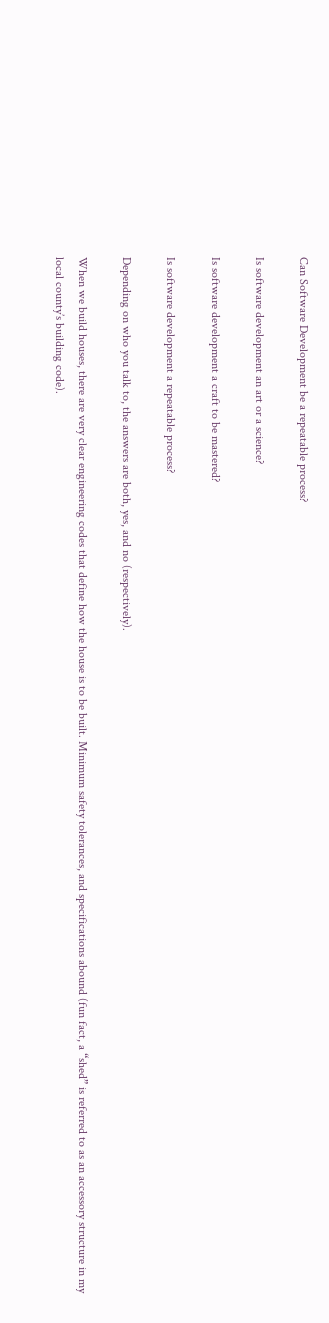Can Software Development be a repeatable process?

Is software development an art or a science?

Is software development a craft to be mastered?

Is software development a repeatable process?

Depending on who you talk to, the answers are both, yes, and no (respectively).

When we build houses, there are very clear engineering codes that define how the house is to be built. Minimum safety tolerances, and specifications abound (fun fact, a “shed” is referred to as an accessory structure in my local county’s building code).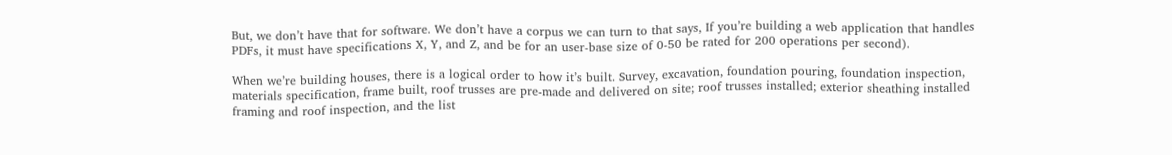But, we don’t have that for software. We don’t have a corpus we can turn to that says, If you’re building a web application that handles PDFs, it must have specifications X, Y, and Z, and be for an user-base size of 0-50 be rated for 200 operations per second).

When we’re building houses, there is a logical order to how it’s built. Survey, excavation, foundation pouring, foundation inspection, materials specification, frame built, roof trusses are pre-made and delivered on site; roof trusses installed; exterior sheathing installed framing and roof inspection, and the list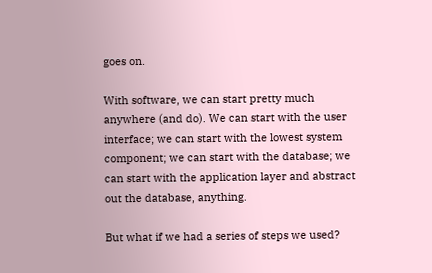goes on.

With software, we can start pretty much anywhere (and do). We can start with the user interface; we can start with the lowest system component; we can start with the database; we can start with the application layer and abstract out the database, anything.

But what if we had a series of steps we used?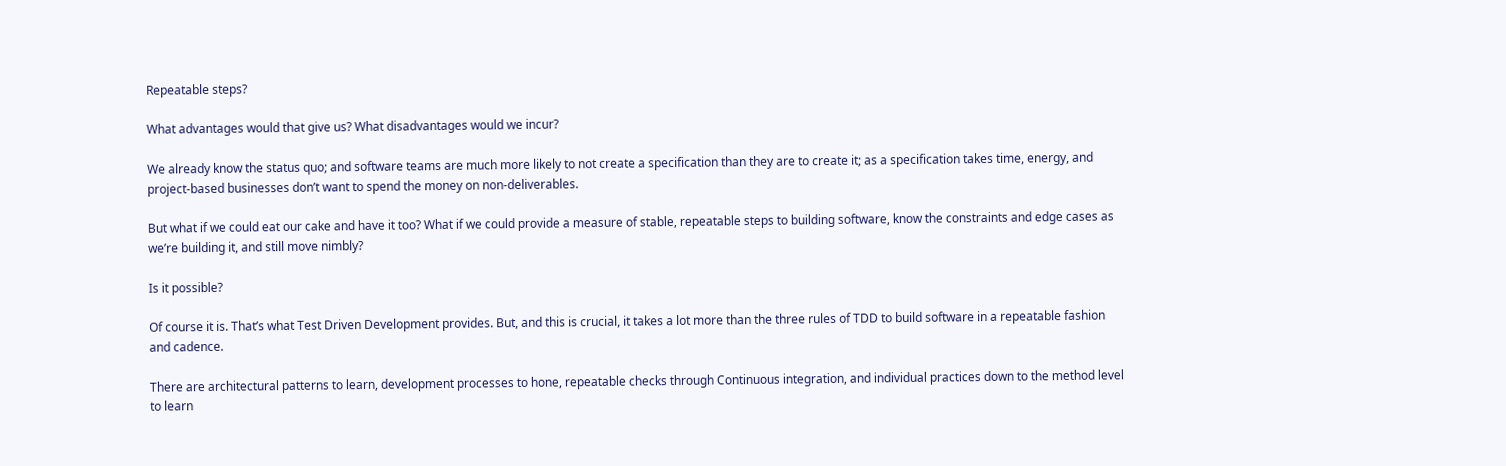Repeatable steps?

What advantages would that give us? What disadvantages would we incur?

We already know the status quo; and software teams are much more likely to not create a specification than they are to create it; as a specification takes time, energy, and project-based businesses don’t want to spend the money on non-deliverables.

But what if we could eat our cake and have it too? What if we could provide a measure of stable, repeatable steps to building software, know the constraints and edge cases as we’re building it, and still move nimbly?

Is it possible?

Of course it is. That’s what Test Driven Development provides. But, and this is crucial, it takes a lot more than the three rules of TDD to build software in a repeatable fashion and cadence.

There are architectural patterns to learn, development processes to hone, repeatable checks through Continuous integration, and individual practices down to the method level to learn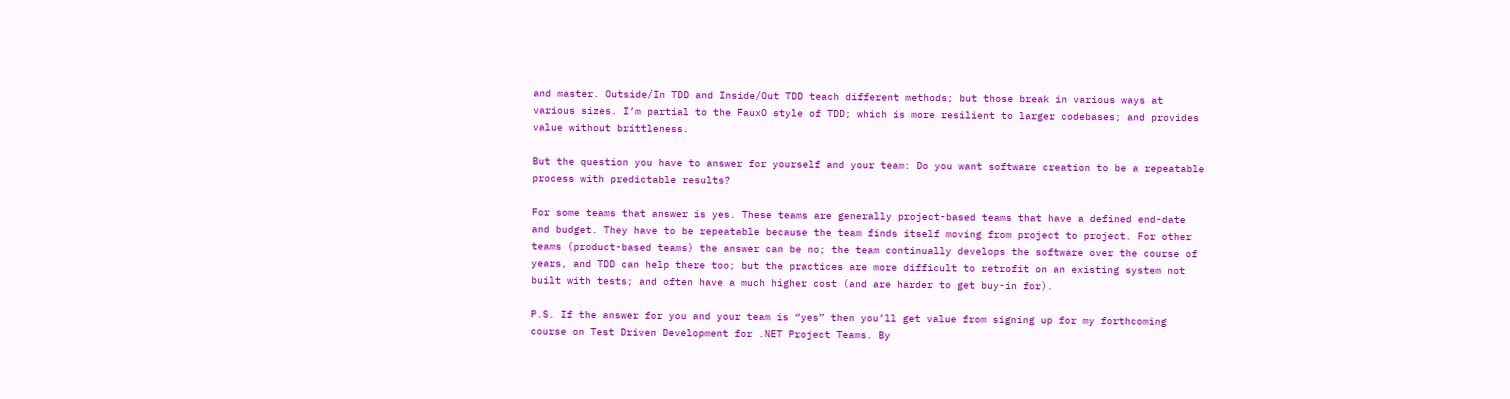and master. Outside/In TDD and Inside/Out TDD teach different methods; but those break in various ways at various sizes. I’m partial to the FauxO style of TDD; which is more resilient to larger codebases; and provides value without brittleness.

But the question you have to answer for yourself and your team: Do you want software creation to be a repeatable process with predictable results?

For some teams that answer is yes. These teams are generally project-based teams that have a defined end-date and budget. They have to be repeatable because the team finds itself moving from project to project. For other teams (product-based teams) the answer can be no; the team continually develops the software over the course of years, and TDD can help there too; but the practices are more difficult to retrofit on an existing system not built with tests; and often have a much higher cost (and are harder to get buy-in for).

P.S. If the answer for you and your team is “yes” then you’ll get value from signing up for my forthcoming course on Test Driven Development for .NET Project Teams. By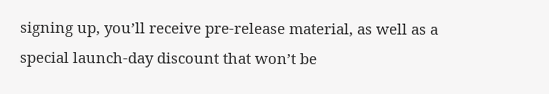signing up, you’ll receive pre-release material, as well as a special launch-day discount that won’t be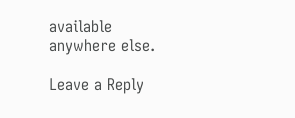available anywhere else.

Leave a Reply